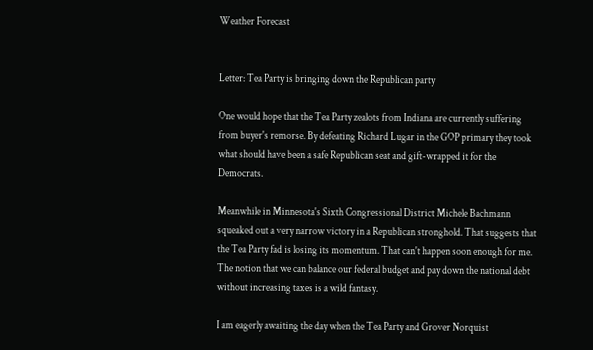Weather Forecast


Letter: Tea Party is bringing down the Republican party

One would hope that the Tea Party zealots from Indiana are currently suffering from buyer's remorse. By defeating Richard Lugar in the GOP primary they took what should have been a safe Republican seat and gift-wrapped it for the Democrats.

Meanwhile in Minnesota's Sixth Congressional District Michele Bachmann squeaked out a very narrow victory in a Republican stronghold. That suggests that the Tea Party fad is losing its momentum. That can't happen soon enough for me. The notion that we can balance our federal budget and pay down the national debt without increasing taxes is a wild fantasy.

I am eagerly awaiting the day when the Tea Party and Grover Norquist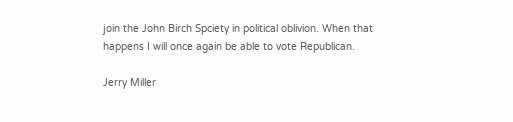join the John Birch Spciety in political oblivion. When that happens I will once again be able to vote Republican.

Jerry Miller